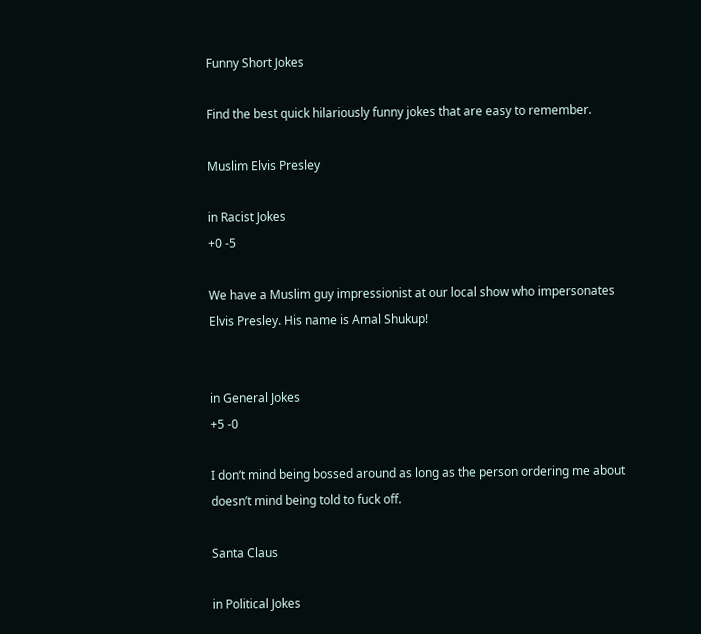Funny Short Jokes

Find the best quick hilariously funny jokes that are easy to remember.

Muslim Elvis Presley

in Racist Jokes
+0 -5

We have a Muslim guy impressionist at our local show who impersonates Elvis Presley. His name is Amal Shukup!


in General Jokes
+5 -0

I don’t mind being bossed around as long as the person ordering me about doesn’t mind being told to fuck off.

Santa Claus

in Political Jokes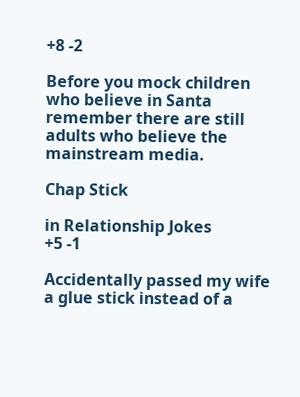+8 -2

Before you mock children who believe in Santa remember there are still adults who believe the mainstream media.

Chap Stick

in Relationship Jokes
+5 -1

Accidentally passed my wife a glue stick instead of a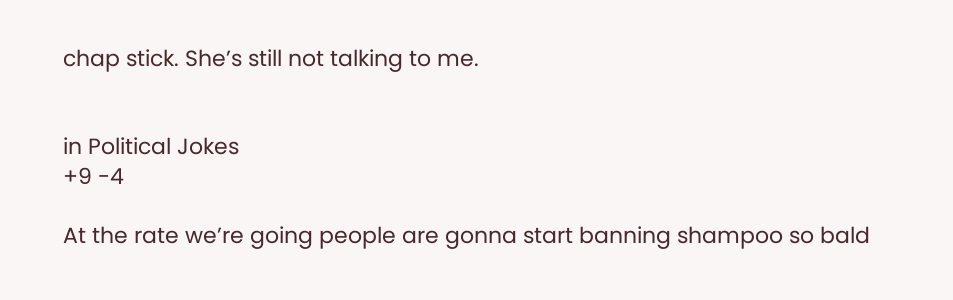chap stick. She’s still not talking to me.


in Political Jokes
+9 -4

At the rate we’re going people are gonna start banning shampoo so bald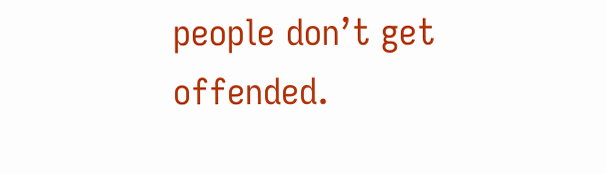people don’t get offended.